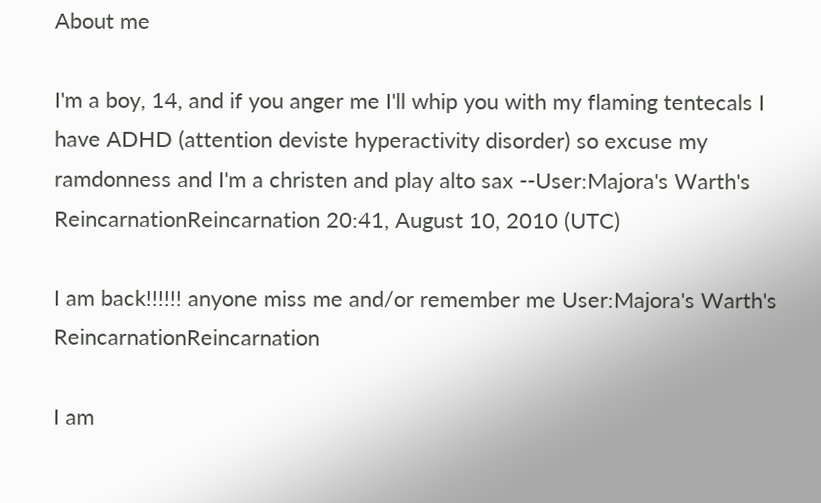About me

I'm a boy, 14, and if you anger me I'll whip you with my flaming tentecals I have ADHD (attention deviste hyperactivity disorder) so excuse my ramdonness and I'm a christen and play alto sax --User:Majora's Warth's ReincarnationReincarnation 20:41, August 10, 2010 (UTC)

I am back!!!!!! anyone miss me and/or remember me User:Majora's Warth's ReincarnationReincarnation

I am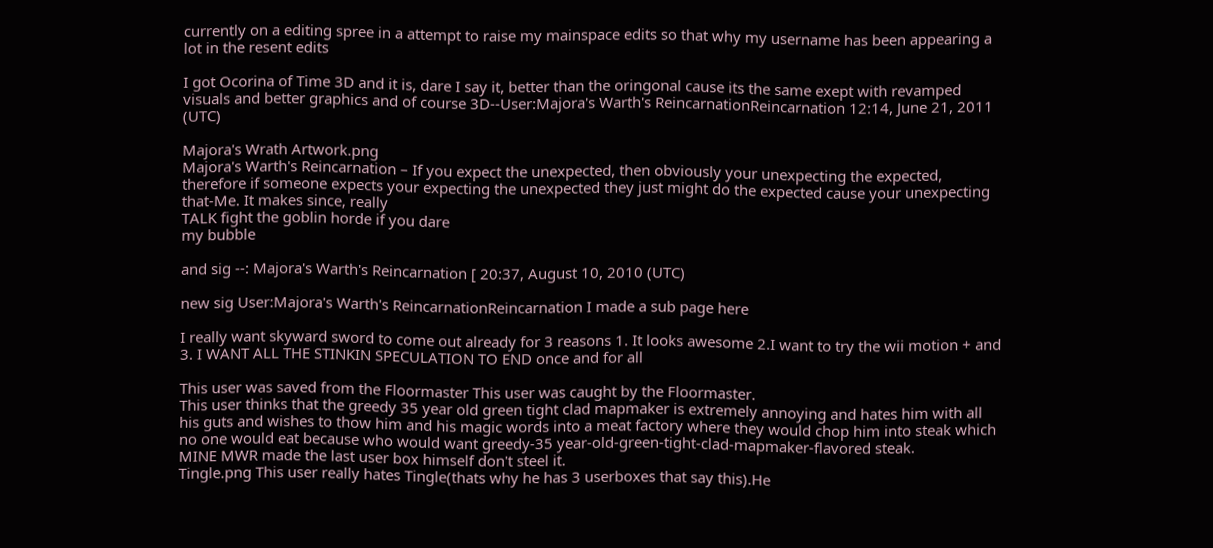currently on a editing spree in a attempt to raise my mainspace edits so that why my username has been appearing a lot in the resent edits

I got Ocorina of Time 3D and it is, dare I say it, better than the oringonal cause its the same exept with revamped visuals and better graphics and of course 3D--User:Majora's Warth's ReincarnationReincarnation 12:14, June 21, 2011 (UTC)

Majora's Wrath Artwork.png
Majora's Warth's Reincarnation – If you expect the unexpected, then obviously your unexpecting the expected, therefore if someone expects your expecting the unexpected they just might do the expected cause your unexpecting that-Me. It makes since, really
TALK fight the goblin horde if you dare
my bubble

and sig --: Majora's Warth's Reincarnation [ 20:37, August 10, 2010 (UTC)

new sig User:Majora's Warth's ReincarnationReincarnation I made a sub page here

I really want skyward sword to come out already for 3 reasons 1. It looks awesome 2.I want to try the wii motion + and 3. I WANT ALL THE STINKIN SPECULATION TO END once and for all

This user was saved from the Floormaster This user was caught by the Floormaster.
This user thinks that the greedy 35 year old green tight clad mapmaker is extremely annoying and hates him with all his guts and wishes to thow him and his magic words into a meat factory where they would chop him into steak which no one would eat because who would want greedy-35 year-old-green-tight-clad-mapmaker-flavored steak.
MINE MWR made the last user box himself don't steel it.
Tingle.png This user really hates Tingle(thats why he has 3 userboxes that say this).He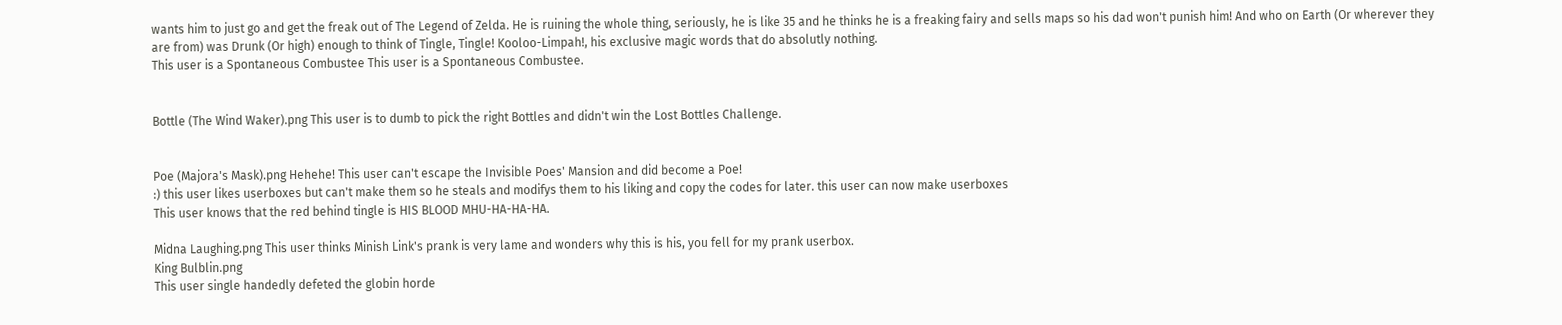wants him to just go and get the freak out of The Legend of Zelda. He is ruining the whole thing, seriously, he is like 35 and he thinks he is a freaking fairy and sells maps so his dad won't punish him! And who on Earth (Or wherever they are from) was Drunk (Or high) enough to think of Tingle, Tingle! Kooloo-Limpah!, his exclusive magic words that do absolutly nothing.
This user is a Spontaneous Combustee This user is a Spontaneous Combustee.


Bottle (The Wind Waker).png This user is to dumb to pick the right Bottles and didn't win the Lost Bottles Challenge.


Poe (Majora's Mask).png Hehehe! This user can't escape the Invisible Poes' Mansion and did become a Poe!
:) this user likes userboxes but can't make them so he steals and modifys them to his liking and copy the codes for later. this user can now make userboxes
This user knows that the red behind tingle is HIS BLOOD MHU-HA-HA-HA.

Midna Laughing.png This user thinks Minish Link's prank is very lame and wonders why this is his, you fell for my prank userbox.
King Bulblin.png
This user single handedly defeted the globin horde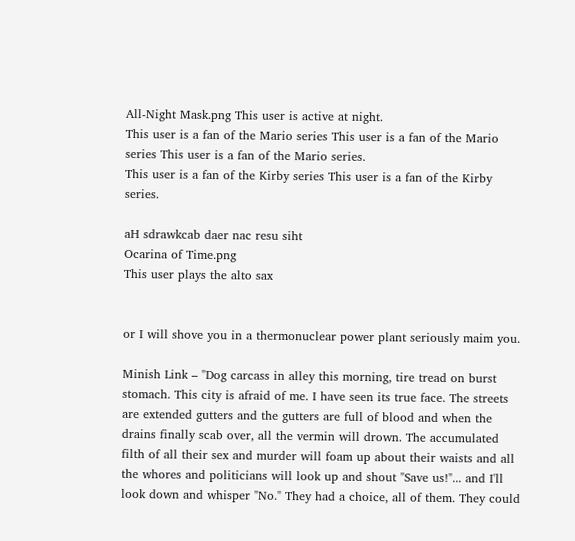All-Night Mask.png This user is active at night.
This user is a fan of the Mario series This user is a fan of the Mario series This user is a fan of the Mario series.
This user is a fan of the Kirby series This user is a fan of the Kirby series.

aH sdrawkcab daer nac resu siht
Ocarina of Time.png
This user plays the alto sax


or I will shove you in a thermonuclear power plant seriously maim you.

Minish Link – "Dog carcass in alley this morning, tire tread on burst stomach. This city is afraid of me. I have seen its true face. The streets are extended gutters and the gutters are full of blood and when the drains finally scab over, all the vermin will drown. The accumulated filth of all their sex and murder will foam up about their waists and all the whores and politicians will look up and shout "Save us!"... and I'll look down and whisper "No." They had a choice, all of them. They could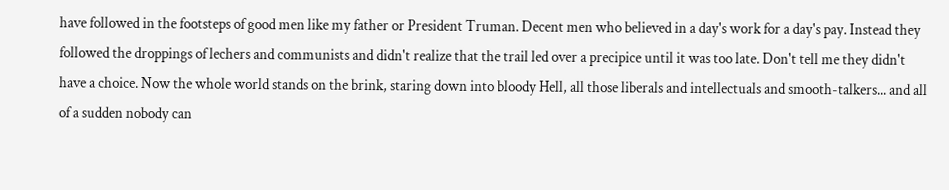have followed in the footsteps of good men like my father or President Truman. Decent men who believed in a day's work for a day's pay. Instead they followed the droppings of lechers and communists and didn't realize that the trail led over a precipice until it was too late. Don't tell me they didn't have a choice. Now the whole world stands on the brink, staring down into bloody Hell, all those liberals and intellectuals and smooth-talkers... and all of a sudden nobody can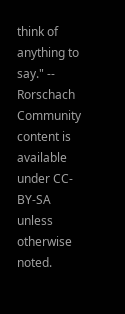think of anything to say." -- Rorschach
Community content is available under CC-BY-SA unless otherwise noted.